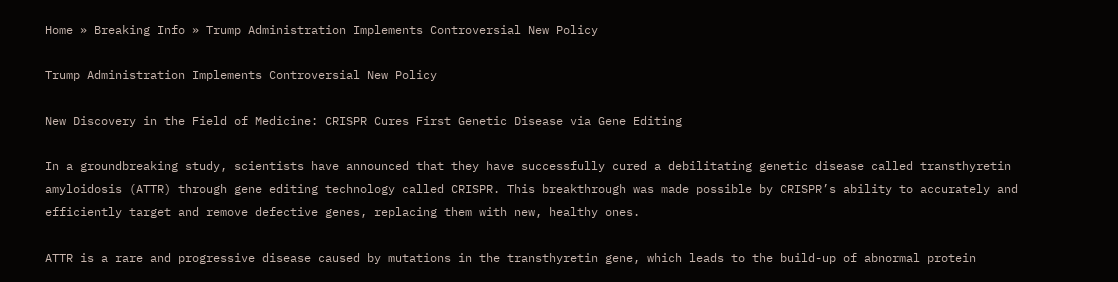Home » Breaking Info » Trump Administration Implements Controversial New Policy

Trump Administration Implements Controversial New Policy

New Discovery in the Field of Medicine: CRISPR Cures First Genetic Disease via Gene Editing

In a groundbreaking study, scientists have announced that they have successfully cured a debilitating genetic disease called transthyretin amyloidosis (ATTR) through gene editing technology called CRISPR. This breakthrough was made possible by CRISPR’s ability to accurately and efficiently target and remove defective genes, replacing them with new, healthy ones.

ATTR is a rare and progressive disease caused by mutations in the transthyretin gene, which leads to the build-up of abnormal protein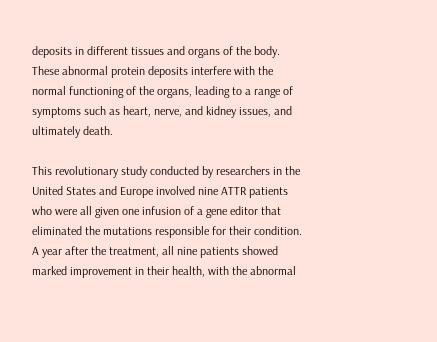deposits in different tissues and organs of the body. These abnormal protein deposits interfere with the normal functioning of the organs, leading to a range of symptoms such as heart, nerve, and kidney issues, and ultimately death.

This revolutionary study conducted by researchers in the United States and Europe involved nine ATTR patients who were all given one infusion of a gene editor that eliminated the mutations responsible for their condition. A year after the treatment, all nine patients showed marked improvement in their health, with the abnormal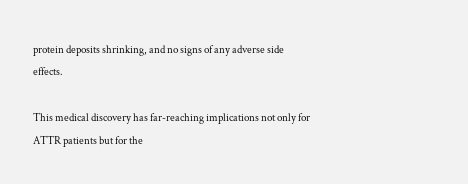protein deposits shrinking, and no signs of any adverse side effects.

This medical discovery has far-reaching implications not only for ATTR patients but for the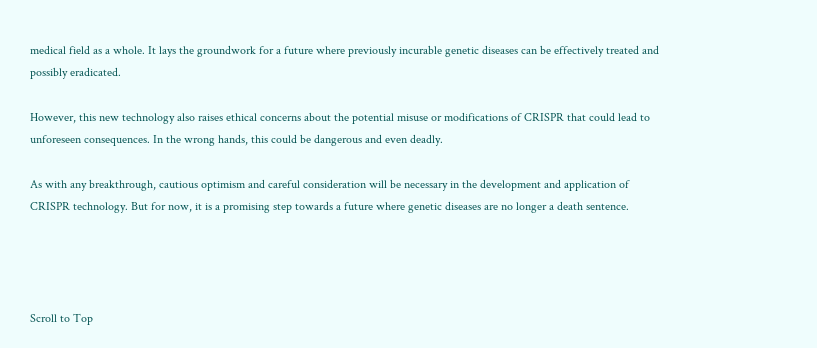medical field as a whole. It lays the groundwork for a future where previously incurable genetic diseases can be effectively treated and possibly eradicated.

However, this new technology also raises ethical concerns about the potential misuse or modifications of CRISPR that could lead to unforeseen consequences. In the wrong hands, this could be dangerous and even deadly.

As with any breakthrough, cautious optimism and careful consideration will be necessary in the development and application of CRISPR technology. But for now, it is a promising step towards a future where genetic diseases are no longer a death sentence.




Scroll to Top